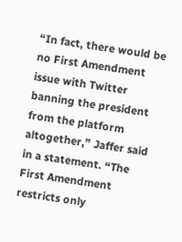“In fact, there would be no First Amendment issue with Twitter banning the president from the platform altogether,” Jaffer said in a statement. “The First Amendment restricts only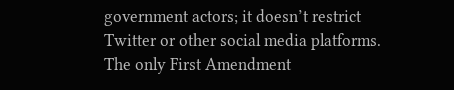government actors; it doesn’t restrict Twitter or other social media platforms. The only First Amendment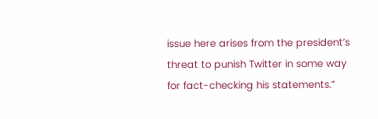issue here arises from the president’s threat to punish Twitter in some way for fact-checking his statements.”